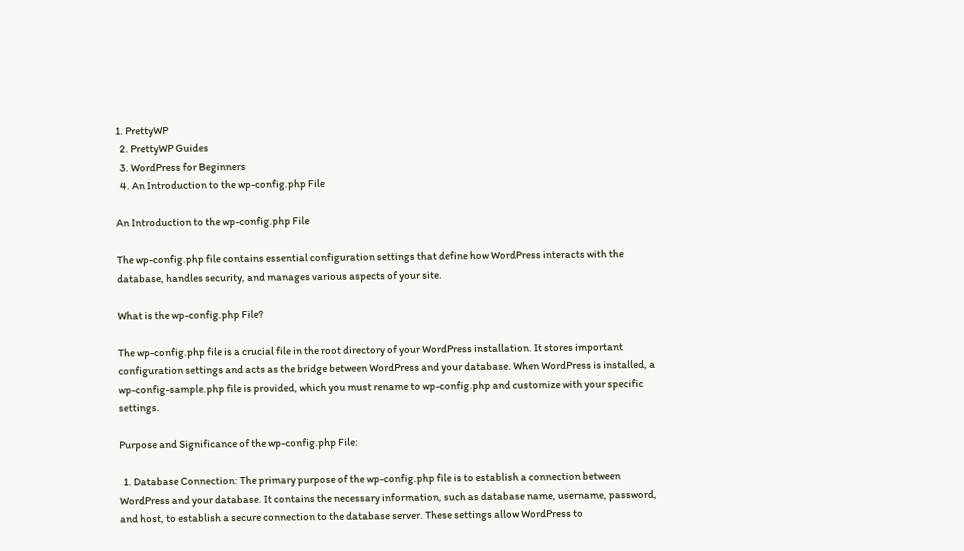1. PrettyWP
  2. PrettyWP Guides
  3. WordPress for Beginners
  4. An Introduction to the wp-config.php File

An Introduction to the wp-config.php File

The wp-config.php file contains essential configuration settings that define how WordPress interacts with the database, handles security, and manages various aspects of your site.

What is the wp-config.php File?

The wp-config.php file is a crucial file in the root directory of your WordPress installation. It stores important configuration settings and acts as the bridge between WordPress and your database. When WordPress is installed, a wp-config-sample.php file is provided, which you must rename to wp-config.php and customize with your specific settings.

Purpose and Significance of the wp-config.php File:

  1. Database Connection: The primary purpose of the wp-config.php file is to establish a connection between WordPress and your database. It contains the necessary information, such as database name, username, password, and host, to establish a secure connection to the database server. These settings allow WordPress to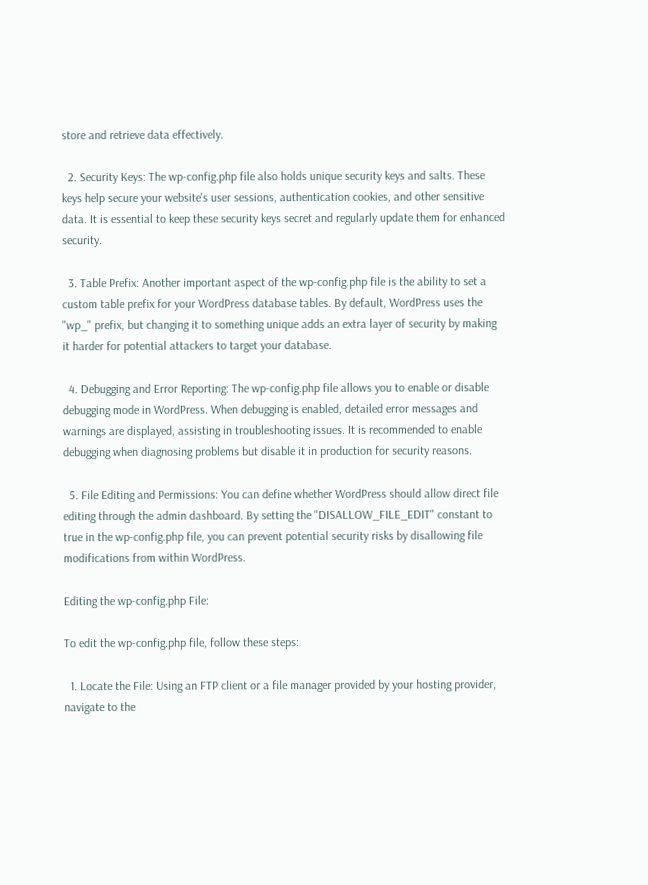store and retrieve data effectively.

  2. Security Keys: The wp-config.php file also holds unique security keys and salts. These keys help secure your website's user sessions, authentication cookies, and other sensitive data. It is essential to keep these security keys secret and regularly update them for enhanced security.

  3. Table Prefix: Another important aspect of the wp-config.php file is the ability to set a custom table prefix for your WordPress database tables. By default, WordPress uses the "wp_" prefix, but changing it to something unique adds an extra layer of security by making it harder for potential attackers to target your database.

  4. Debugging and Error Reporting: The wp-config.php file allows you to enable or disable debugging mode in WordPress. When debugging is enabled, detailed error messages and warnings are displayed, assisting in troubleshooting issues. It is recommended to enable debugging when diagnosing problems but disable it in production for security reasons.

  5. File Editing and Permissions: You can define whether WordPress should allow direct file editing through the admin dashboard. By setting the "DISALLOW_FILE_EDIT" constant to true in the wp-config.php file, you can prevent potential security risks by disallowing file modifications from within WordPress.

Editing the wp-config.php File:

To edit the wp-config.php file, follow these steps:

  1. Locate the File: Using an FTP client or a file manager provided by your hosting provider, navigate to the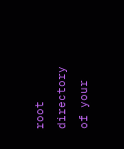root directory of your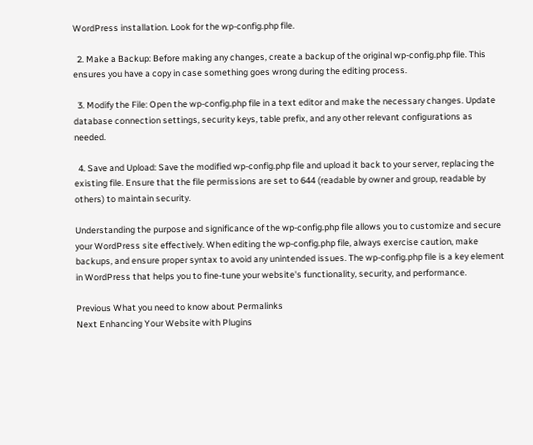WordPress installation. Look for the wp-config.php file.

  2. Make a Backup: Before making any changes, create a backup of the original wp-config.php file. This ensures you have a copy in case something goes wrong during the editing process.

  3. Modify the File: Open the wp-config.php file in a text editor and make the necessary changes. Update database connection settings, security keys, table prefix, and any other relevant configurations as needed.

  4. Save and Upload: Save the modified wp-config.php file and upload it back to your server, replacing the existing file. Ensure that the file permissions are set to 644 (readable by owner and group, readable by others) to maintain security.

Understanding the purpose and significance of the wp-config.php file allows you to customize and secure your WordPress site effectively. When editing the wp-config.php file, always exercise caution, make backups, and ensure proper syntax to avoid any unintended issues. The wp-config.php file is a key element in WordPress that helps you to fine-tune your website's functionality, security, and performance.

Previous What you need to know about Permalinks
Next Enhancing Your Website with Plugins